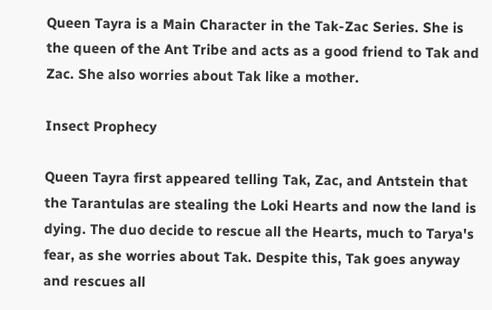Queen Tayra is a Main Character in the Tak-Zac Series. She is the queen of the Ant Tribe and acts as a good friend to Tak and Zac. She also worries about Tak like a mother.

Insect Prophecy

Queen Tayra first appeared telling Tak, Zac, and Antstein that the Tarantulas are stealing the Loki Hearts and now the land is dying. The duo decide to rescue all the Hearts, much to Tarya's fear, as she worries about Tak. Despite this, Tak goes anyway and rescues all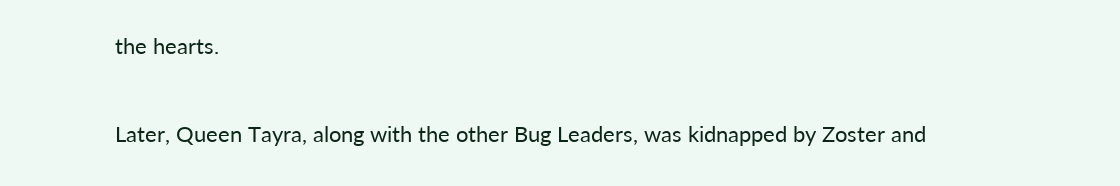the hearts.

Later, Queen Tayra, along with the other Bug Leaders, was kidnapped by Zoster and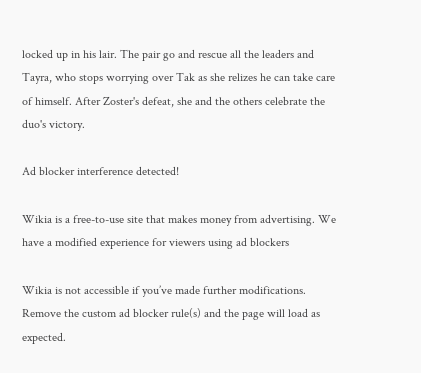locked up in his lair. The pair go and rescue all the leaders and Tayra, who stops worrying over Tak as she relizes he can take care of himself. After Zoster's defeat, she and the others celebrate the duo's victory.

Ad blocker interference detected!

Wikia is a free-to-use site that makes money from advertising. We have a modified experience for viewers using ad blockers

Wikia is not accessible if you’ve made further modifications. Remove the custom ad blocker rule(s) and the page will load as expected.